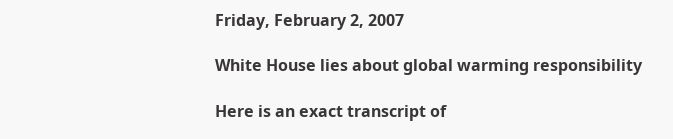Friday, February 2, 2007

White House lies about global warming responsibility

Here is an exact transcript of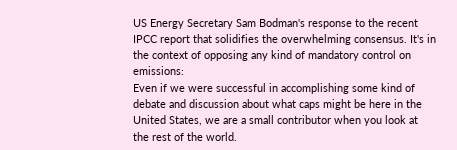US Energy Secretary Sam Bodman's response to the recent IPCC report that solidifies the overwhelming consensus. It's in the context of opposing any kind of mandatory control on emissions:
Even if we were successful in accomplishing some kind of debate and discussion about what caps might be here in the United States, we are a small contributor when you look at the rest of the world.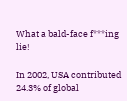What a bald-face f***ing lie!

In 2002, USA contributed 24.3% of global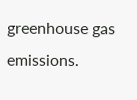greenhouse gas emissions.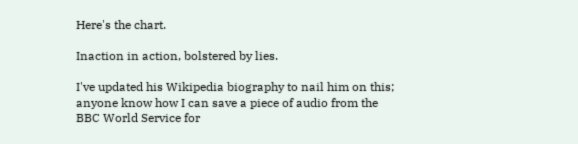Here's the chart.

Inaction in action, bolstered by lies.

I've updated his Wikipedia biography to nail him on this; anyone know how I can save a piece of audio from the BBC World Service for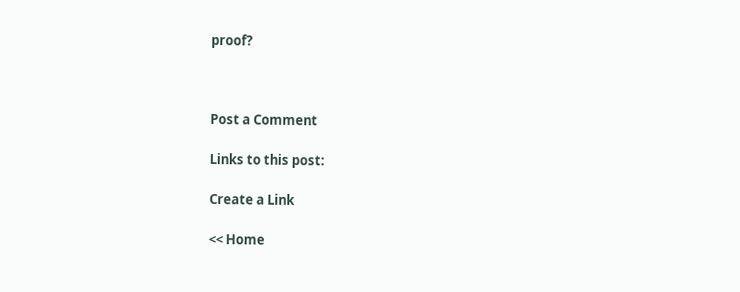proof?



Post a Comment

Links to this post:

Create a Link

<< Home